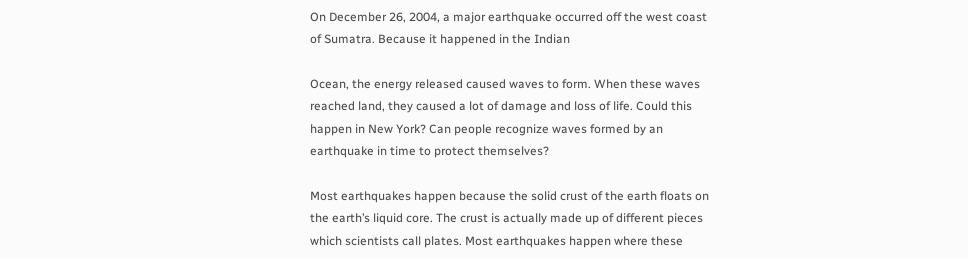On December 26, 2004, a major earthquake occurred off the west coast of Sumatra. Because it happened in the Indian

Ocean, the energy released caused waves to form. When these waves reached land, they caused a lot of damage and loss of life. Could this happen in New York? Can people recognize waves formed by an earthquake in time to protect themselves?

Most earthquakes happen because the solid crust of the earth floats on the earth’s liquid core. The crust is actually made up of different pieces which scientists call plates. Most earthquakes happen where these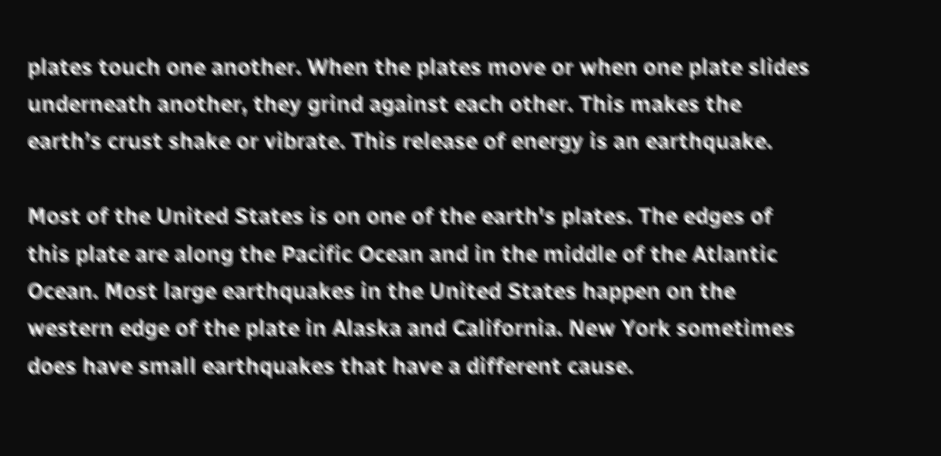plates touch one another. When the plates move or when one plate slides underneath another, they grind against each other. This makes the earth’s crust shake or vibrate. This release of energy is an earthquake.

Most of the United States is on one of the earth's plates. The edges of this plate are along the Pacific Ocean and in the middle of the Atlantic Ocean. Most large earthquakes in the United States happen on the western edge of the plate in Alaska and California. New York sometimes does have small earthquakes that have a different cause.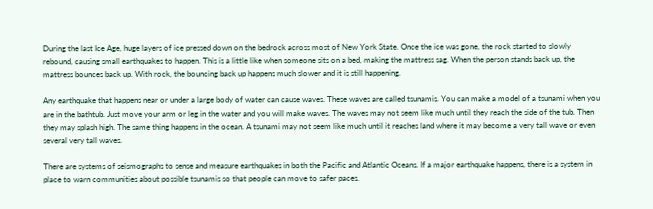During the last Ice Age, huge layers of ice pressed down on the bedrock across most of New York State. Once the ice was gone, the rock started to slowly rebound, causing small earthquakes to happen. This is a little like when someone sits on a bed, making the mattress sag. When the person stands back up, the mattress bounces back up. With rock, the bouncing back up happens much slower and it is still happening.

Any earthquake that happens near or under a large body of water can cause waves. These waves are called tsunamis. You can make a model of a tsunami when you are in the bathtub. Just move your arm or leg in the water and you will make waves. The waves may not seem like much until they reach the side of the tub. Then they may splash high. The same thing happens in the ocean. A tsunami may not seem like much until it reaches land where it may become a very tall wave or even several very tall waves.

There are systems of seismographs to sense and measure earthquakes in both the Pacific and Atlantic Oceans. If a major earthquake happens, there is a system in place to warn communities about possible tsunamis so that people can move to safer paces.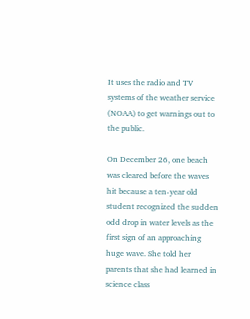It uses the radio and TV systems of the weather service (NOAA) to get warnings out to the public.

On December 26, one beach was cleared before the waves hit because a ten-year old student recognized the sudden odd drop in water levels as the first sign of an approaching huge wave. She told her parents that she had learned in science class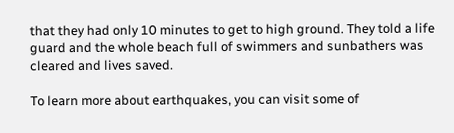that they had only 10 minutes to get to high ground. They told a life guard and the whole beach full of swimmers and sunbathers was cleared and lives saved.

To learn more about earthquakes, you can visit some of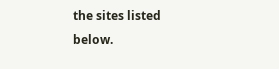the sites listed below.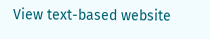View text-based website